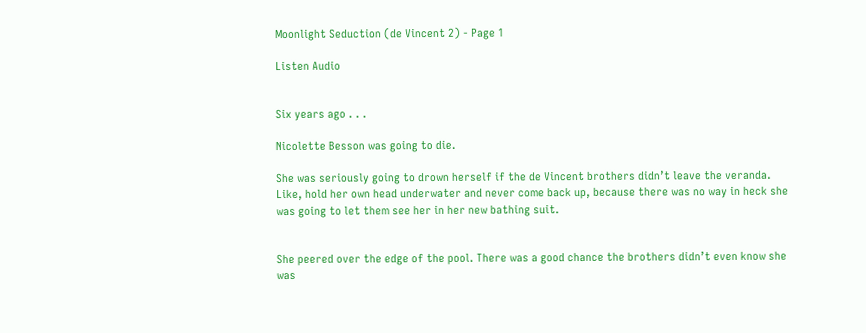Moonlight Seduction (de Vincent 2) - Page 1

Listen Audio


Six years ago . . .

Nicolette Besson was going to die.

She was seriously going to drown herself if the de Vincent brothers didn’t leave the veranda. Like, hold her own head underwater and never come back up, because there was no way in heck she was going to let them see her in her new bathing suit.


She peered over the edge of the pool. There was a good chance the brothers didn’t even know she was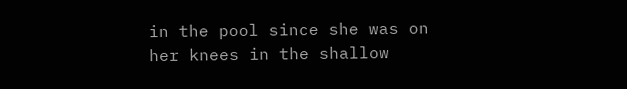in the pool since she was on her knees in the shallow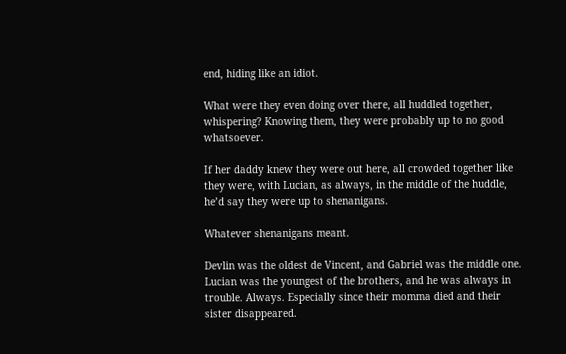end, hiding like an idiot.

What were they even doing over there, all huddled together, whispering? Knowing them, they were probably up to no good whatsoever.

If her daddy knew they were out here, all crowded together like they were, with Lucian, as always, in the middle of the huddle, he’d say they were up to shenanigans.

Whatever shenanigans meant.

Devlin was the oldest de Vincent, and Gabriel was the middle one. Lucian was the youngest of the brothers, and he was always in trouble. Always. Especially since their momma died and their sister disappeared.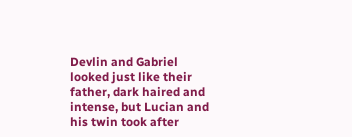Devlin and Gabriel looked just like their father, dark haired and intense, but Lucian and his twin took after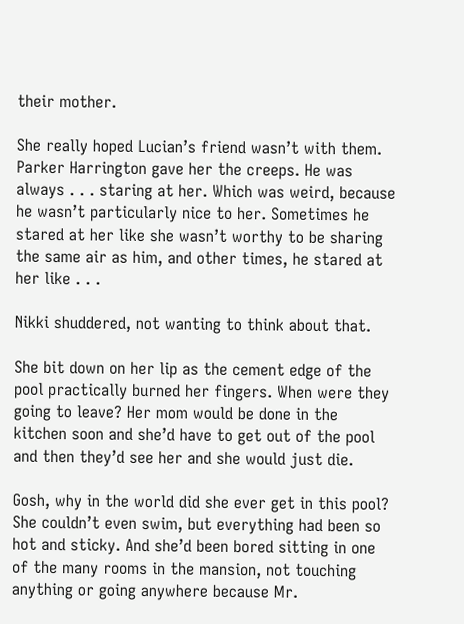their mother.

She really hoped Lucian’s friend wasn’t with them. Parker Harrington gave her the creeps. He was always . . . staring at her. Which was weird, because he wasn’t particularly nice to her. Sometimes he stared at her like she wasn’t worthy to be sharing the same air as him, and other times, he stared at her like . . .

Nikki shuddered, not wanting to think about that.

She bit down on her lip as the cement edge of the pool practically burned her fingers. When were they going to leave? Her mom would be done in the kitchen soon and she’d have to get out of the pool and then they’d see her and she would just die.

Gosh, why in the world did she ever get in this pool? She couldn’t even swim, but everything had been so hot and sticky. And she’d been bored sitting in one of the many rooms in the mansion, not touching anything or going anywhere because Mr.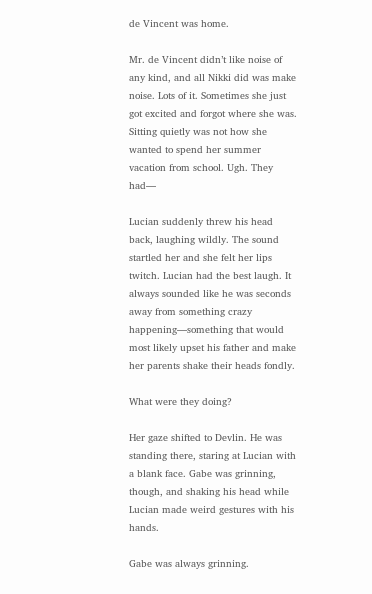de Vincent was home.

Mr. de Vincent didn’t like noise of any kind, and all Nikki did was make noise. Lots of it. Sometimes she just got excited and forgot where she was. Sitting quietly was not how she wanted to spend her summer vacation from school. Ugh. They had—

Lucian suddenly threw his head back, laughing wildly. The sound startled her and she felt her lips twitch. Lucian had the best laugh. It always sounded like he was seconds away from something crazy happening—something that would most likely upset his father and make her parents shake their heads fondly.

What were they doing?

Her gaze shifted to Devlin. He was standing there, staring at Lucian with a blank face. Gabe was grinning, though, and shaking his head while Lucian made weird gestures with his hands.

Gabe was always grinning.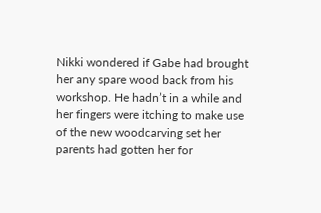Nikki wondered if Gabe had brought her any spare wood back from his workshop. He hadn’t in a while and her fingers were itching to make use of the new woodcarving set her parents had gotten her for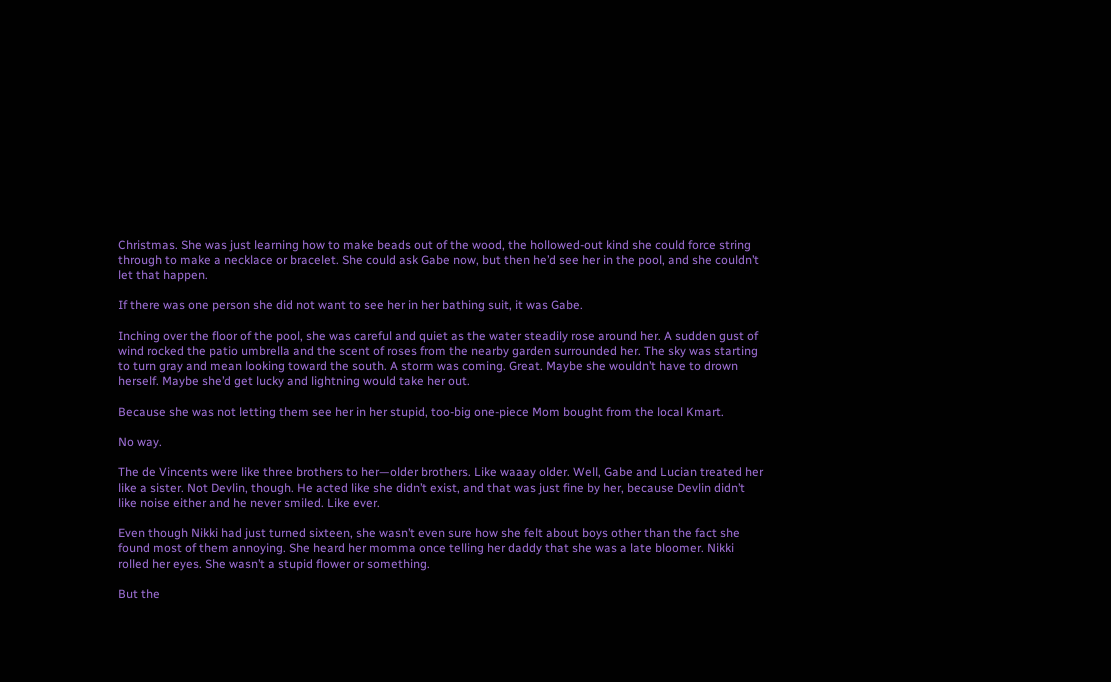Christmas. She was just learning how to make beads out of the wood, the hollowed-out kind she could force string through to make a necklace or bracelet. She could ask Gabe now, but then he’d see her in the pool, and she couldn’t let that happen.

If there was one person she did not want to see her in her bathing suit, it was Gabe.

Inching over the floor of the pool, she was careful and quiet as the water steadily rose around her. A sudden gust of wind rocked the patio umbrella and the scent of roses from the nearby garden surrounded her. The sky was starting to turn gray and mean looking toward the south. A storm was coming. Great. Maybe she wouldn’t have to drown herself. Maybe she’d get lucky and lightning would take her out.

Because she was not letting them see her in her stupid, too-big one-piece Mom bought from the local Kmart.

No way.

The de Vincents were like three brothers to her—older brothers. Like waaay older. Well, Gabe and Lucian treated her like a sister. Not Devlin, though. He acted like she didn’t exist, and that was just fine by her, because Devlin didn’t like noise either and he never smiled. Like ever.

Even though Nikki had just turned sixteen, she wasn’t even sure how she felt about boys other than the fact she found most of them annoying. She heard her momma once telling her daddy that she was a late bloomer. Nikki rolled her eyes. She wasn’t a stupid flower or something.

But the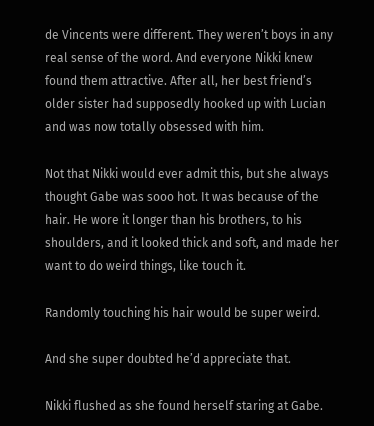de Vincents were different. They weren’t boys in any real sense of the word. And everyone Nikki knew found them attractive. After all, her best friend’s older sister had supposedly hooked up with Lucian and was now totally obsessed with him.

Not that Nikki would ever admit this, but she always thought Gabe was sooo hot. It was because of the hair. He wore it longer than his brothers, to his shoulders, and it looked thick and soft, and made her want to do weird things, like touch it.

Randomly touching his hair would be super weird.

And she super doubted he’d appreciate that.

Nikki flushed as she found herself staring at Gabe.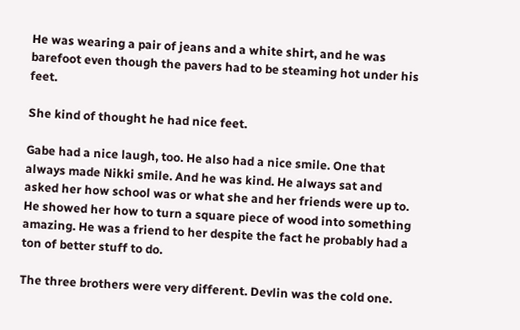He was wearing a pair of jeans and a white shirt, and he was barefoot even though the pavers had to be steaming hot under his feet.

She kind of thought he had nice feet.

Gabe had a nice laugh, too. He also had a nice smile. One that always made Nikki smile. And he was kind. He always sat and asked her how school was or what she and her friends were up to. He showed her how to turn a square piece of wood into something amazing. He was a friend to her despite the fact he probably had a ton of better stuff to do.

The three brothers were very different. Devlin was the cold one.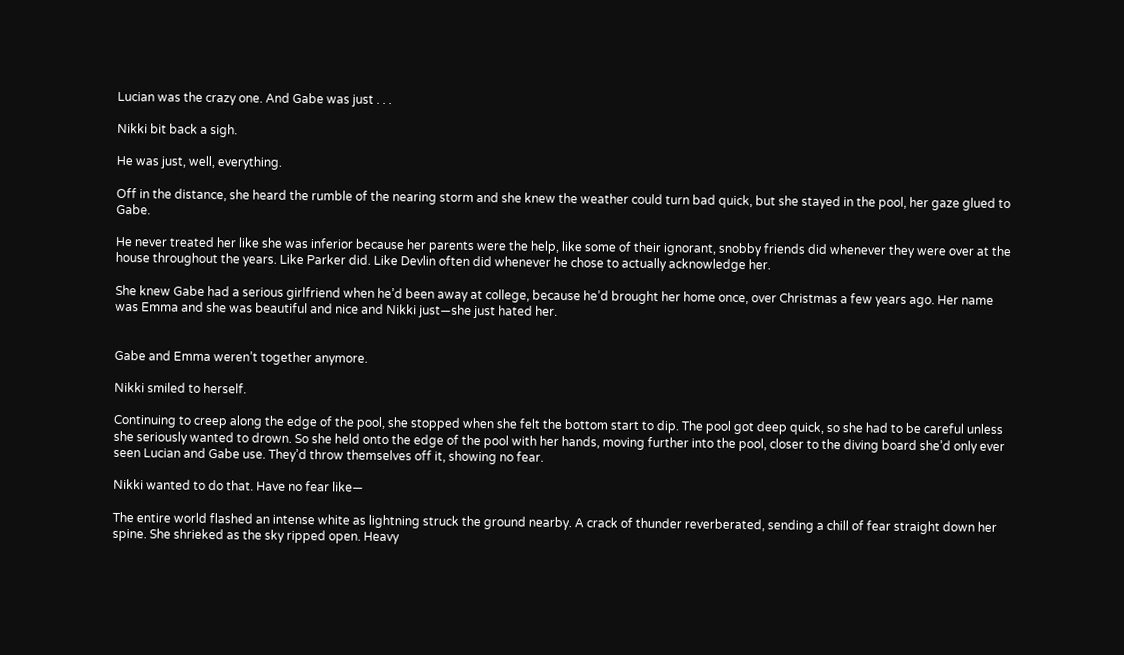Lucian was the crazy one. And Gabe was just . . .

Nikki bit back a sigh.

He was just, well, everything.

Off in the distance, she heard the rumble of the nearing storm and she knew the weather could turn bad quick, but she stayed in the pool, her gaze glued to Gabe.

He never treated her like she was inferior because her parents were the help, like some of their ignorant, snobby friends did whenever they were over at the house throughout the years. Like Parker did. Like Devlin often did whenever he chose to actually acknowledge her.

She knew Gabe had a serious girlfriend when he’d been away at college, because he’d brought her home once, over Christmas a few years ago. Her name was Emma and she was beautiful and nice and Nikki just—she just hated her.


Gabe and Emma weren’t together anymore.

Nikki smiled to herself.

Continuing to creep along the edge of the pool, she stopped when she felt the bottom start to dip. The pool got deep quick, so she had to be careful unless she seriously wanted to drown. So she held onto the edge of the pool with her hands, moving further into the pool, closer to the diving board she’d only ever seen Lucian and Gabe use. They’d throw themselves off it, showing no fear.

Nikki wanted to do that. Have no fear like—

The entire world flashed an intense white as lightning struck the ground nearby. A crack of thunder reverberated, sending a chill of fear straight down her spine. She shrieked as the sky ripped open. Heavy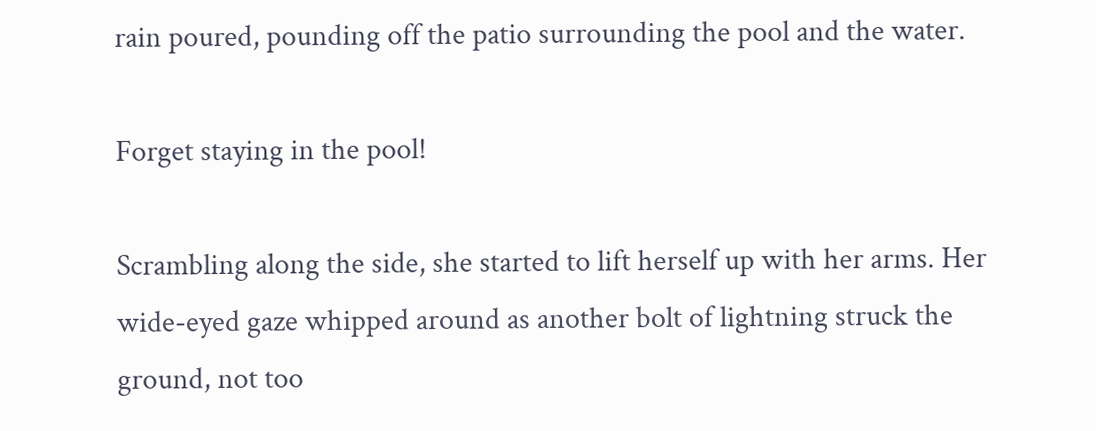rain poured, pounding off the patio surrounding the pool and the water.

Forget staying in the pool!

Scrambling along the side, she started to lift herself up with her arms. Her wide-eyed gaze whipped around as another bolt of lightning struck the ground, not too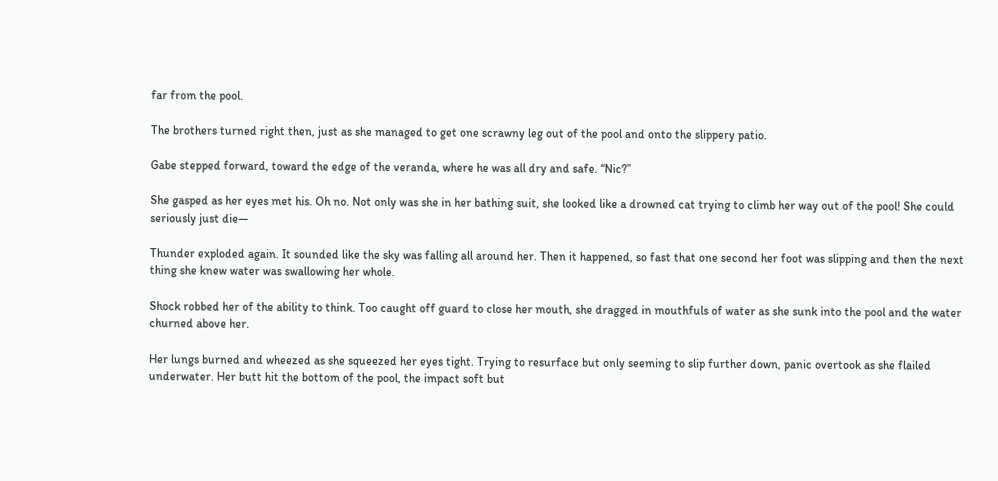far from the pool.

The brothers turned right then, just as she managed to get one scrawny leg out of the pool and onto the slippery patio.

Gabe stepped forward, toward the edge of the veranda, where he was all dry and safe. “Nic?”

She gasped as her eyes met his. Oh no. Not only was she in her bathing suit, she looked like a drowned cat trying to climb her way out of the pool! She could seriously just die—

Thunder exploded again. It sounded like the sky was falling all around her. Then it happened, so fast that one second her foot was slipping and then the next thing she knew water was swallowing her whole.

Shock robbed her of the ability to think. Too caught off guard to close her mouth, she dragged in mouthfuls of water as she sunk into the pool and the water churned above her.

Her lungs burned and wheezed as she squeezed her eyes tight. Trying to resurface but only seeming to slip further down, panic overtook as she flailed underwater. Her butt hit the bottom of the pool, the impact soft but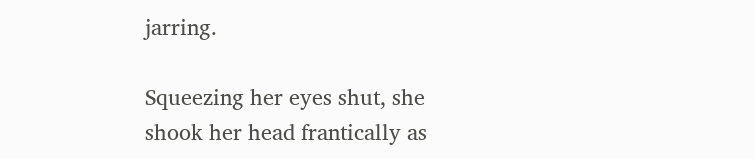jarring.

Squeezing her eyes shut, she shook her head frantically as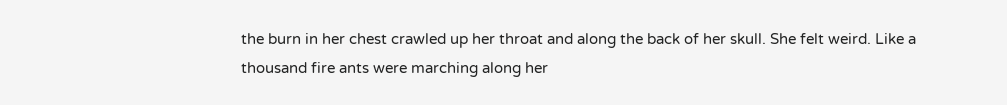the burn in her chest crawled up her throat and along the back of her skull. She felt weird. Like a thousand fire ants were marching along her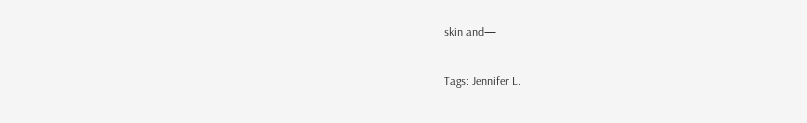skin and—

Tags: Jennifer L.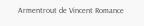Armentrout de Vincent Romance